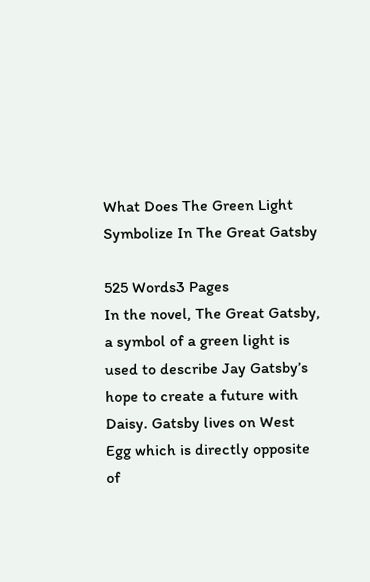What Does The Green Light Symbolize In The Great Gatsby

525 Words3 Pages
In the novel, The Great Gatsby, a symbol of a green light is used to describe Jay Gatsby’s hope to create a future with Daisy. Gatsby lives on West Egg which is directly opposite of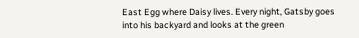East Egg where Daisy lives. Every night, Gatsby goes into his backyard and looks at the green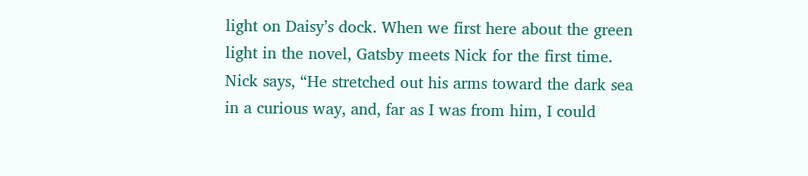light on Daisy’s dock. When we first here about the green light in the novel, Gatsby meets Nick for the first time. Nick says, “He stretched out his arms toward the dark sea in a curious way, and, far as I was from him, I could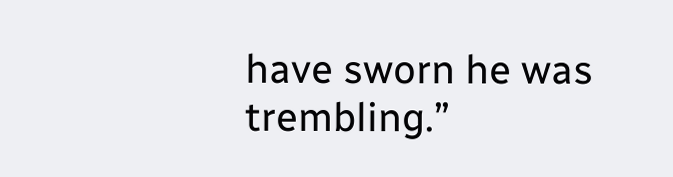have sworn he was trembling.”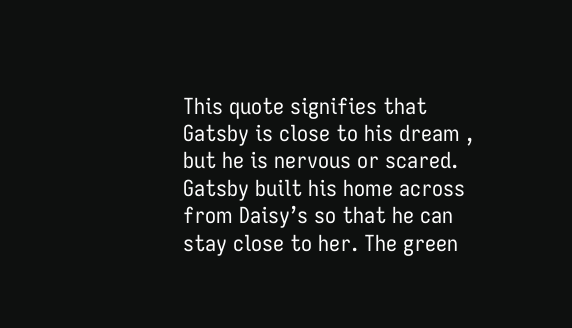This quote signifies that Gatsby is close to his dream , but he is nervous or scared. Gatsby built his home across from Daisy’s so that he can stay close to her. The green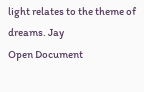light relates to the theme of dreams. Jay
Open Document